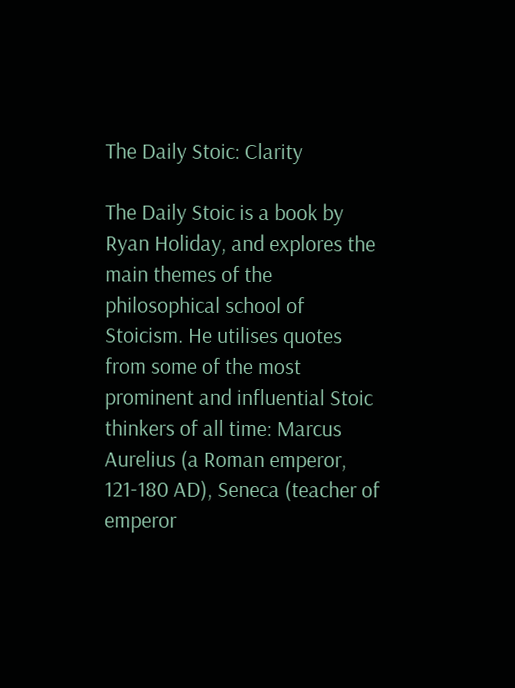The Daily Stoic: Clarity

The Daily Stoic is a book by Ryan Holiday, and explores the main themes of the philosophical school of Stoicism. He utilises quotes from some of the most prominent and influential Stoic thinkers of all time: Marcus Aurelius (a Roman emperor, 121-180 AD), Seneca (teacher of emperor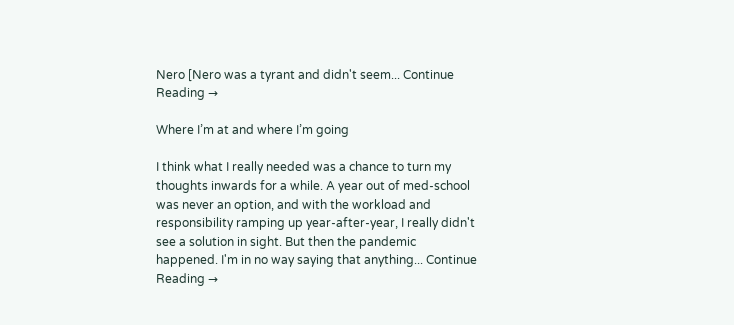Nero [Nero was a tyrant and didn't seem... Continue Reading →

Where I’m at and where I’m going

I think what I really needed was a chance to turn my thoughts inwards for a while. A year out of med-school was never an option, and with the workload and responsibility ramping up year-after-year, I really didn't see a solution in sight. But then the pandemic happened. I'm in no way saying that anything... Continue Reading →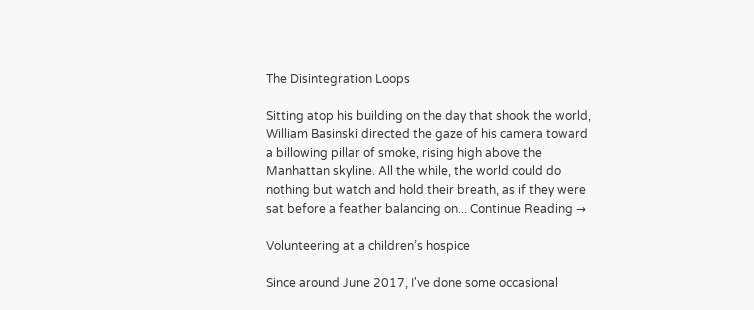The Disintegration Loops

Sitting atop his building on the day that shook the world, William Basinski directed the gaze of his camera toward a billowing pillar of smoke, rising high above the Manhattan skyline. All the while, the world could do nothing but watch and hold their breath, as if they were sat before a feather balancing on... Continue Reading →

Volunteering at a children’s hospice

Since around June 2017, I've done some occasional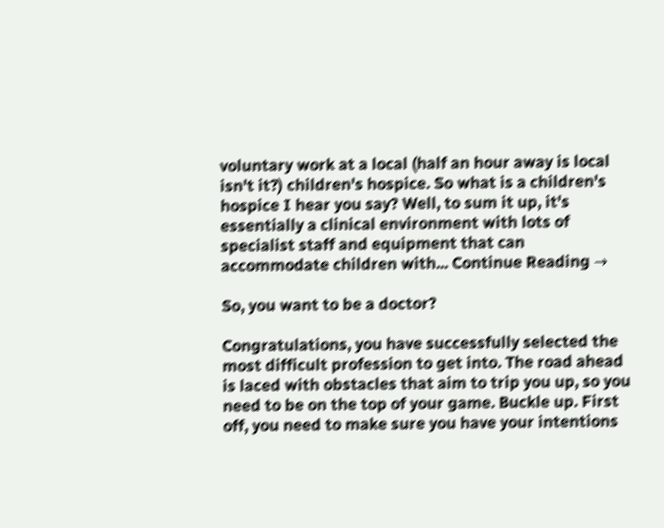voluntary work at a local (half an hour away is local isn't it?) children's hospice. So what is a children's hospice I hear you say? Well, to sum it up, it's essentially a clinical environment with lots of specialist staff and equipment that can accommodate children with... Continue Reading →

So, you want to be a doctor?

Congratulations, you have successfully selected the most difficult profession to get into. The road ahead is laced with obstacles that aim to trip you up, so you need to be on the top of your game. Buckle up. First off, you need to make sure you have your intentions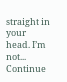straight in your head. I’m not... Continue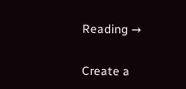Reading →

Create a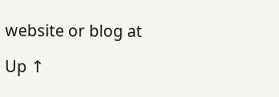website or blog at

Up ↑